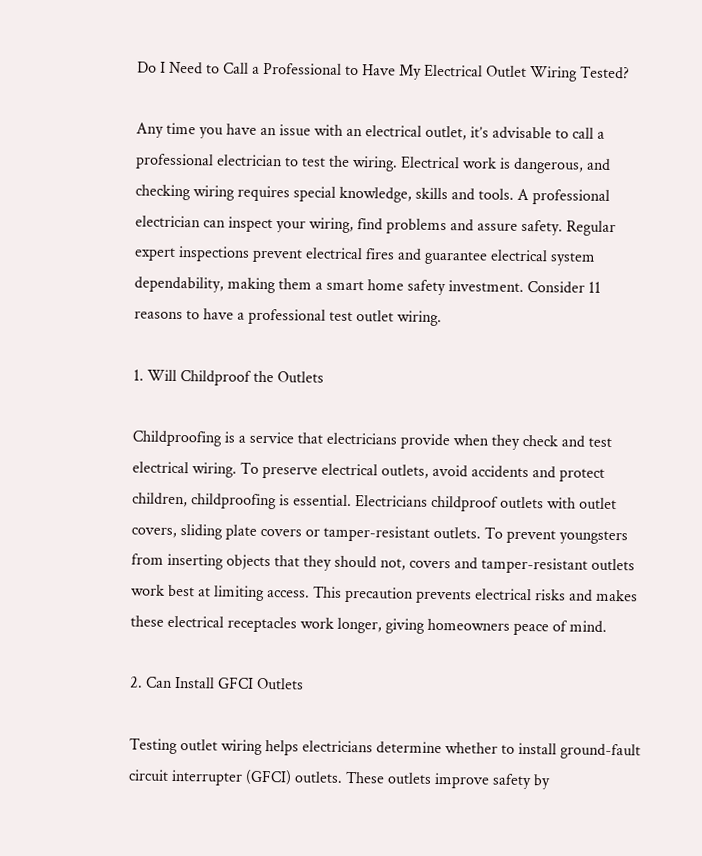Do I Need to Call a Professional to Have My Electrical Outlet Wiring Tested?

Any time you have an issue with an electrical outlet, it’s advisable to call a professional electrician to test the wiring. Electrical work is dangerous, and checking wiring requires special knowledge, skills and tools. A professional electrician can inspect your wiring, find problems and assure safety. Regular expert inspections prevent electrical fires and guarantee electrical system dependability, making them a smart home safety investment. Consider 11 reasons to have a professional test outlet wiring.

1. Will Childproof the Outlets

Childproofing is a service that electricians provide when they check and test electrical wiring. To preserve electrical outlets, avoid accidents and protect children, childproofing is essential. Electricians childproof outlets with outlet covers, sliding plate covers or tamper-resistant outlets. To prevent youngsters from inserting objects that they should not, covers and tamper-resistant outlets work best at limiting access. This precaution prevents electrical risks and makes these electrical receptacles work longer, giving homeowners peace of mind.

2. Can Install GFCI Outlets

Testing outlet wiring helps electricians determine whether to install ground-fault circuit interrupter (GFCI) outlets. These outlets improve safety by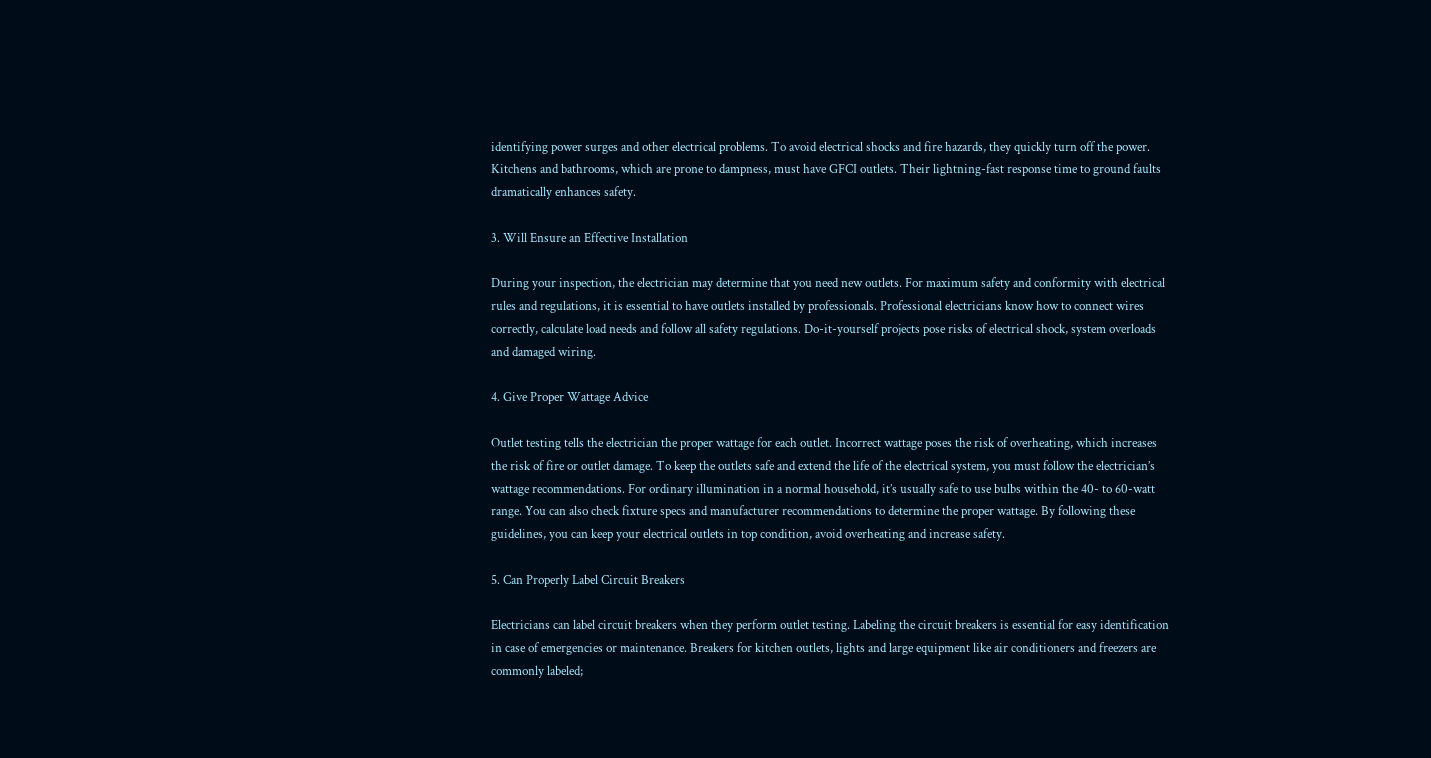identifying power surges and other electrical problems. To avoid electrical shocks and fire hazards, they quickly turn off the power. Kitchens and bathrooms, which are prone to dampness, must have GFCI outlets. Their lightning-fast response time to ground faults dramatically enhances safety.

3. Will Ensure an Effective Installation

During your inspection, the electrician may determine that you need new outlets. For maximum safety and conformity with electrical rules and regulations, it is essential to have outlets installed by professionals. Professional electricians know how to connect wires correctly, calculate load needs and follow all safety regulations. Do-it-yourself projects pose risks of electrical shock, system overloads and damaged wiring.

4. Give Proper Wattage Advice

Outlet testing tells the electrician the proper wattage for each outlet. Incorrect wattage poses the risk of overheating, which increases the risk of fire or outlet damage. To keep the outlets safe and extend the life of the electrical system, you must follow the electrician’s wattage recommendations. For ordinary illumination in a normal household, it’s usually safe to use bulbs within the 40- to 60-watt range. You can also check fixture specs and manufacturer recommendations to determine the proper wattage. By following these guidelines, you can keep your electrical outlets in top condition, avoid overheating and increase safety.

5. Can Properly Label Circuit Breakers

Electricians can label circuit breakers when they perform outlet testing. Labeling the circuit breakers is essential for easy identification in case of emergencies or maintenance. Breakers for kitchen outlets, lights and large equipment like air conditioners and freezers are commonly labeled;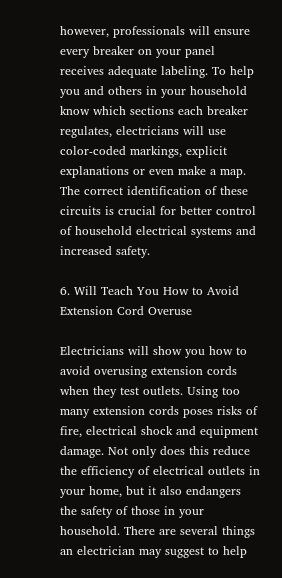however, professionals will ensure every breaker on your panel receives adequate labeling. To help you and others in your household know which sections each breaker regulates, electricians will use color-coded markings, explicit explanations or even make a map. The correct identification of these circuits is crucial for better control of household electrical systems and increased safety.

6. Will Teach You How to Avoid Extension Cord Overuse

Electricians will show you how to avoid overusing extension cords when they test outlets. Using too many extension cords poses risks of fire, electrical shock and equipment damage. Not only does this reduce the efficiency of electrical outlets in your home, but it also endangers the safety of those in your household. There are several things an electrician may suggest to help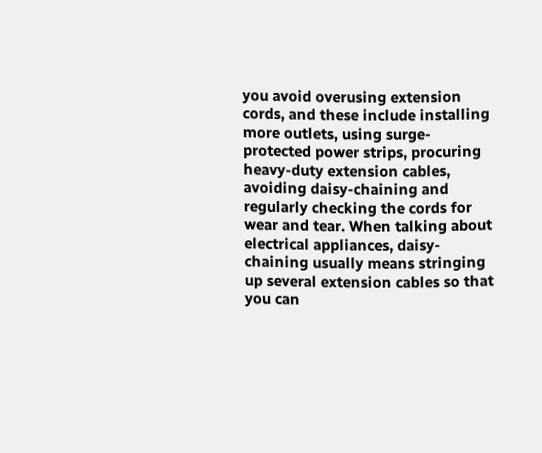you avoid overusing extension cords, and these include installing more outlets, using surge-protected power strips, procuring heavy-duty extension cables, avoiding daisy-chaining and regularly checking the cords for wear and tear. When talking about electrical appliances, daisy-chaining usually means stringing up several extension cables so that you can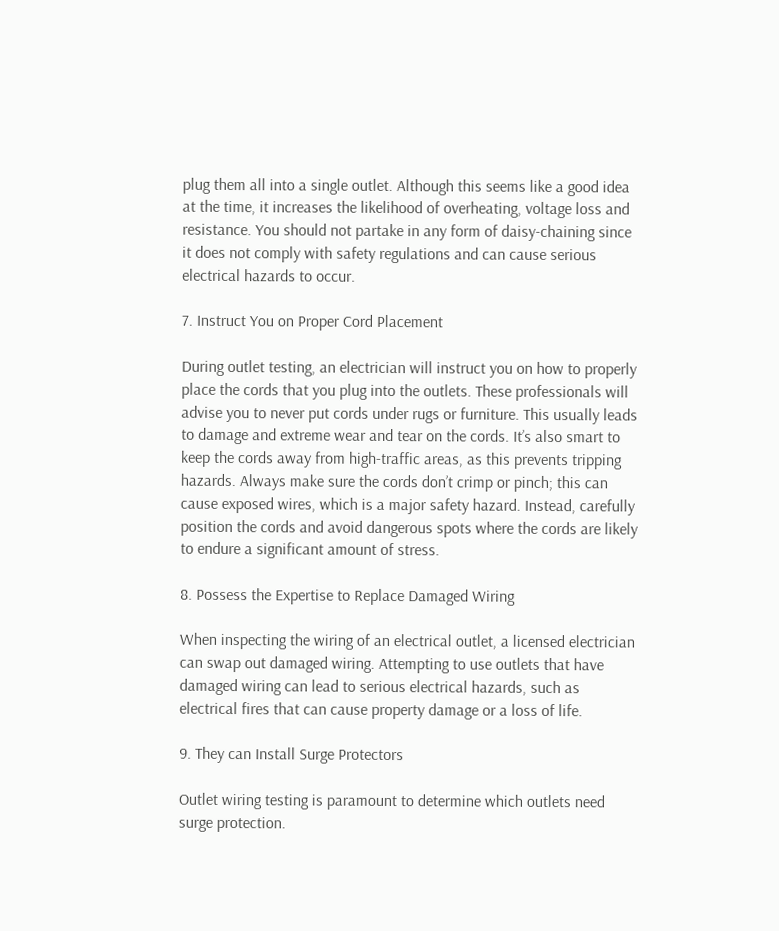plug them all into a single outlet. Although this seems like a good idea at the time, it increases the likelihood of overheating, voltage loss and resistance. You should not partake in any form of daisy-chaining since it does not comply with safety regulations and can cause serious electrical hazards to occur.

7. Instruct You on Proper Cord Placement

During outlet testing, an electrician will instruct you on how to properly place the cords that you plug into the outlets. These professionals will advise you to never put cords under rugs or furniture. This usually leads to damage and extreme wear and tear on the cords. It’s also smart to keep the cords away from high-traffic areas, as this prevents tripping hazards. Always make sure the cords don’t crimp or pinch; this can cause exposed wires, which is a major safety hazard. Instead, carefully position the cords and avoid dangerous spots where the cords are likely to endure a significant amount of stress.

8. Possess the Expertise to Replace Damaged Wiring

When inspecting the wiring of an electrical outlet, a licensed electrician can swap out damaged wiring. Attempting to use outlets that have damaged wiring can lead to serious electrical hazards, such as electrical fires that can cause property damage or a loss of life.

9. They can Install Surge Protectors

Outlet wiring testing is paramount to determine which outlets need surge protection.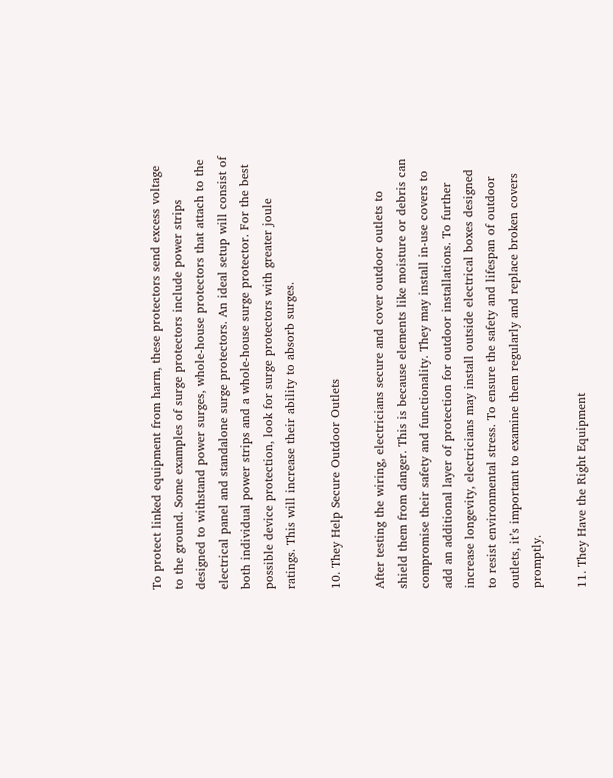To protect linked equipment from harm, these protectors send excess voltage to the ground. Some examples of surge protectors include power strips designed to withstand power surges, whole-house protectors that attach to the electrical panel and standalone surge protectors. An ideal setup will consist of both individual power strips and a whole-house surge protector. For the best possible device protection, look for surge protectors with greater joule ratings. This will increase their ability to absorb surges.

10. They Help Secure Outdoor Outlets

After testing the wiring, electricians secure and cover outdoor outlets to shield them from danger. This is because elements like moisture or debris can compromise their safety and functionality. They may install in-use covers to add an additional layer of protection for outdoor installations. To further increase longevity, electricians may install outside electrical boxes designed to resist environmental stress. To ensure the safety and lifespan of outdoor outlets, it’s important to examine them regularly and replace broken covers promptly.

11. They Have the Right Equipment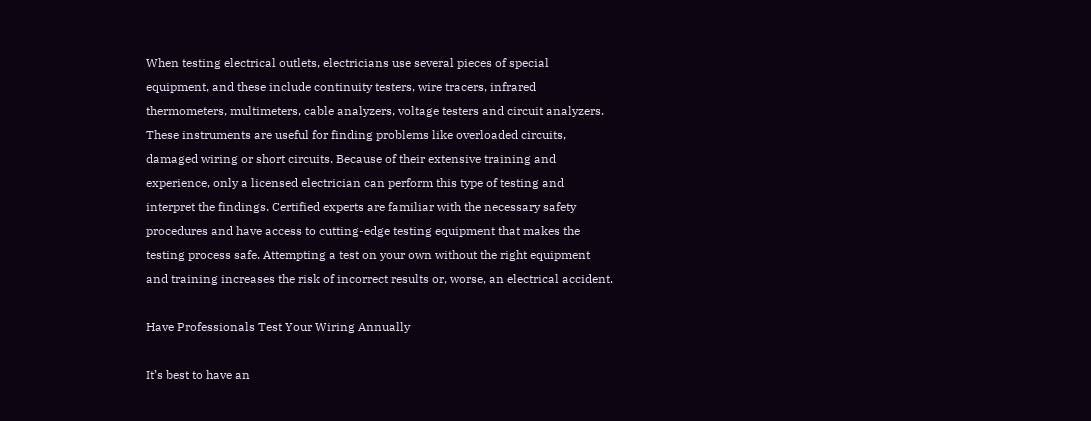When testing electrical outlets, electricians use several pieces of special equipment, and these include continuity testers, wire tracers, infrared thermometers, multimeters, cable analyzers, voltage testers and circuit analyzers. These instruments are useful for finding problems like overloaded circuits, damaged wiring or short circuits. Because of their extensive training and experience, only a licensed electrician can perform this type of testing and interpret the findings. Certified experts are familiar with the necessary safety procedures and have access to cutting-edge testing equipment that makes the testing process safe. Attempting a test on your own without the right equipment and training increases the risk of incorrect results or, worse, an electrical accident.

Have Professionals Test Your Wiring Annually

It’s best to have an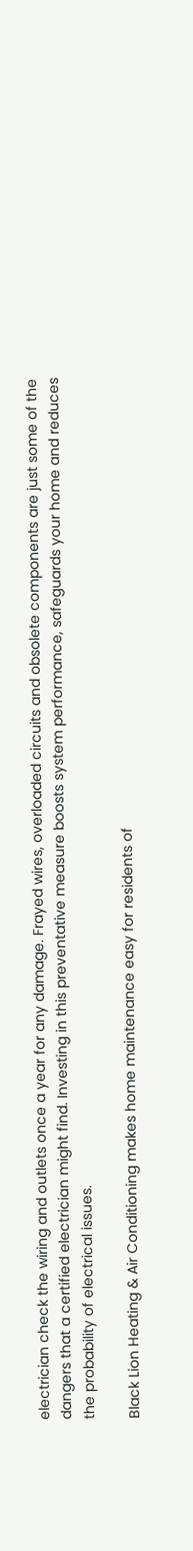electrician check the wiring and outlets once a year for any damage. Frayed wires, overloaded circuits and obsolete components are just some of the dangers that a certified electrician might find. Investing in this preventative measure boosts system performance, safeguards your home and reduces the probability of electrical issues.

Black Lion Heating & Air Conditioning makes home maintenance easy for residents of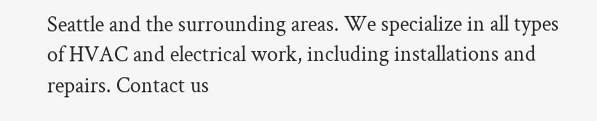Seattle and the surrounding areas. We specialize in all types of HVAC and electrical work, including installations and repairs. Contact us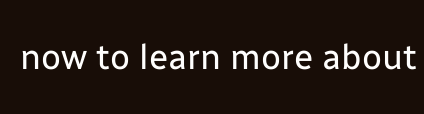now to learn more about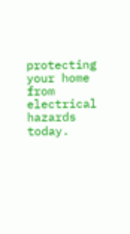protecting your home from electrical hazards today.